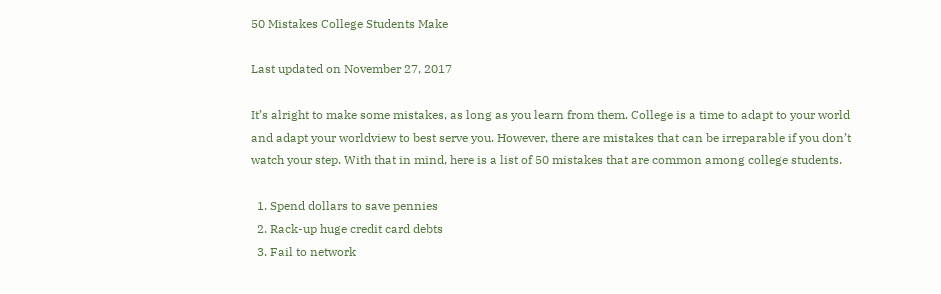50 Mistakes College Students Make

Last updated on November 27, 2017

It’s alright to make some mistakes, as long as you learn from them. College is a time to adapt to your world and adapt your worldview to best serve you. However, there are mistakes that can be irreparable if you don’t watch your step. With that in mind, here is a list of 50 mistakes that are common among college students.

  1. Spend dollars to save pennies
  2. Rack-up huge credit card debts
  3. Fail to network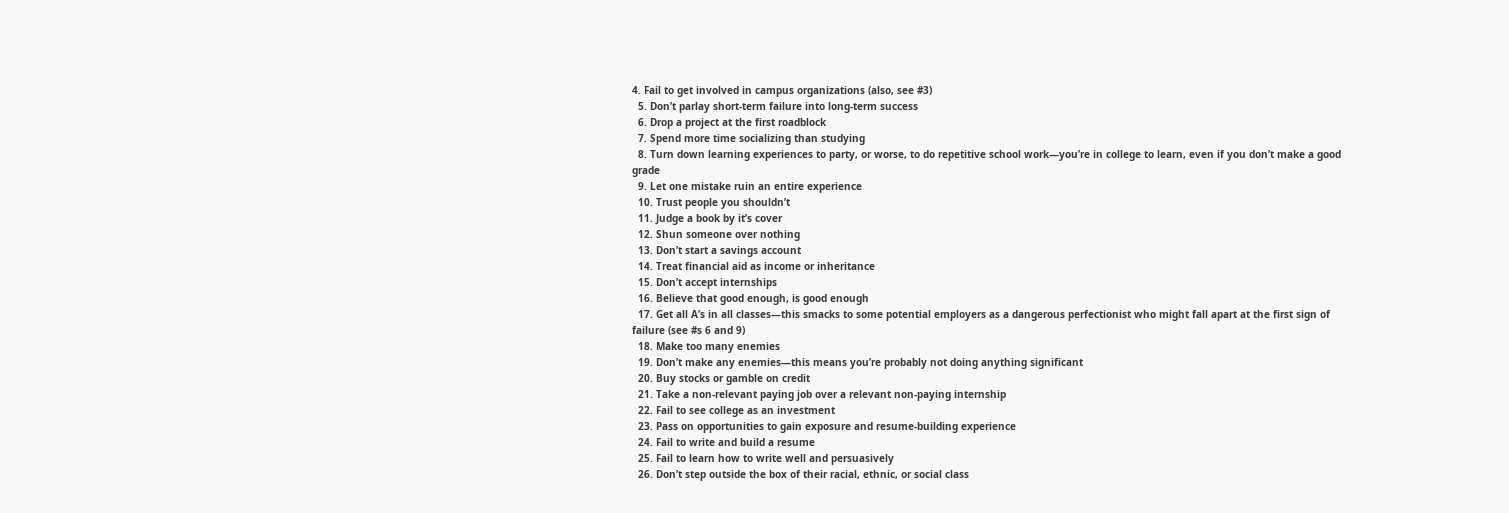4. Fail to get involved in campus organizations (also, see #3)
  5. Don’t parlay short-term failure into long-term success
  6. Drop a project at the first roadblock
  7. Spend more time socializing than studying
  8. Turn down learning experiences to party, or worse, to do repetitive school work—you’re in college to learn, even if you don’t make a good grade
  9. Let one mistake ruin an entire experience
  10. Trust people you shouldn’t
  11. Judge a book by it’s cover
  12. Shun someone over nothing
  13. Don’t start a savings account
  14. Treat financial aid as income or inheritance
  15. Don’t accept internships
  16. Believe that good enough, is good enough
  17. Get all A’s in all classes—this smacks to some potential employers as a dangerous perfectionist who might fall apart at the first sign of failure (see #s 6 and 9)
  18. Make too many enemies
  19. Don’t make any enemies—this means you’re probably not doing anything significant
  20. Buy stocks or gamble on credit
  21. Take a non-relevant paying job over a relevant non-paying internship
  22. Fail to see college as an investment
  23. Pass on opportunities to gain exposure and resume-building experience
  24. Fail to write and build a resume
  25. Fail to learn how to write well and persuasively
  26. Don’t step outside the box of their racial, ethnic, or social class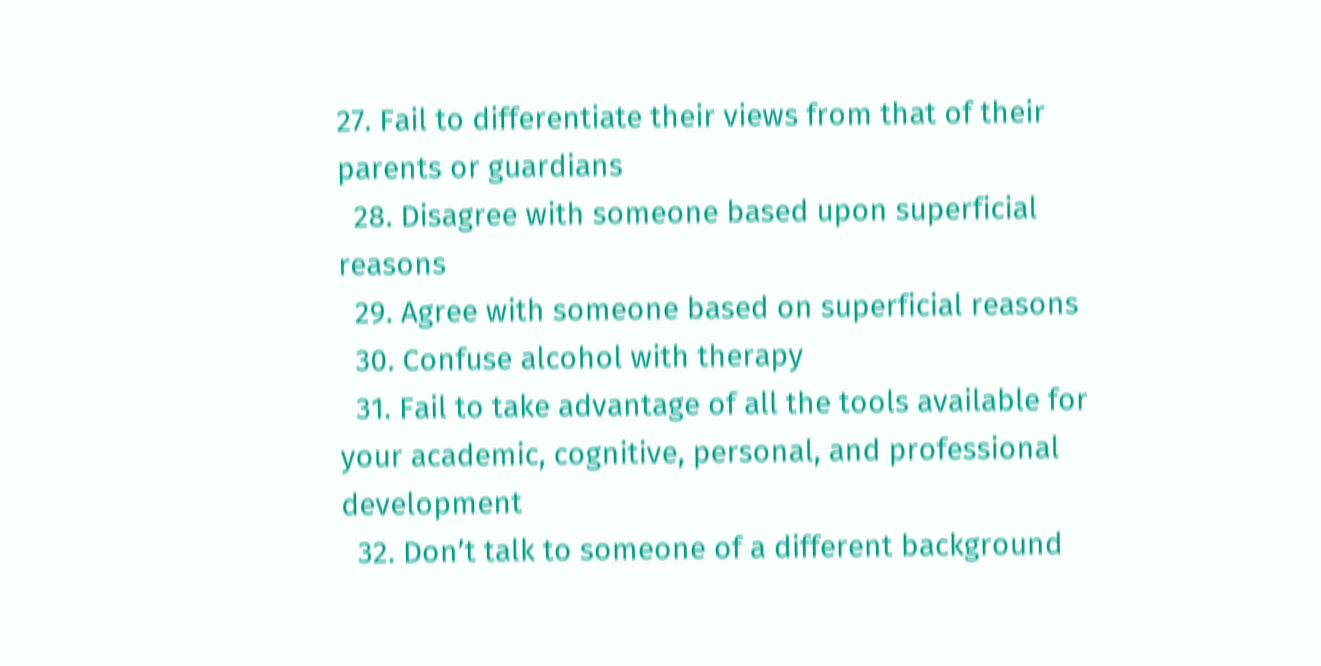27. Fail to differentiate their views from that of their parents or guardians
  28. Disagree with someone based upon superficial reasons
  29. Agree with someone based on superficial reasons
  30. Confuse alcohol with therapy
  31. Fail to take advantage of all the tools available for your academic, cognitive, personal, and professional development
  32. Don’t talk to someone of a different background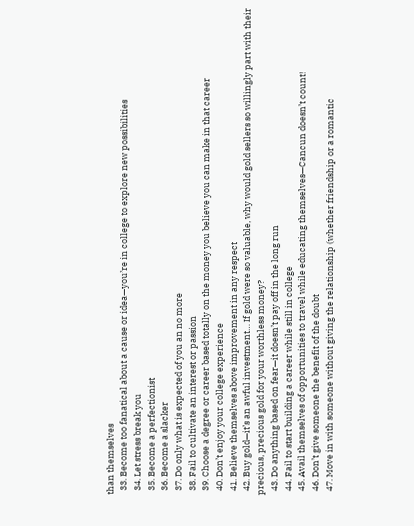than themselves
  33. Become too fanatical about a cause or idea—you’re in college to explore new possibilities
  34. Let stress break you
  35. Become a perfectionist
  36. Become a slacker
  37. Do only what is expected of you an no more
  38. Fail to cultivate an interest or passion
  39. Choose a degree or career based totally on the money you believe you can make in that career
  40. Don’t enjoy your college experience
  41. Believe themselves above improvement in any respect
  42. Buy gold—it’s an awful investment… If gold were so valuable, why would gold sellers so willingly part with their precious, precious gold for your worthless money?
  43. Do anything based on fear—it doesn’t pay off in the long run
  44. Fail to start building a career while still in college
  45. Avail themselves of opportunities to travel while educating themselves—Cancun doesn’t count!
  46. Don’t give someone the benefit of the doubt
  47. Move in with someone without giving the relationship (whether friendship or a romantic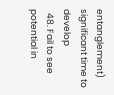entanglement) significant time to develop
  48. Fail to see potential in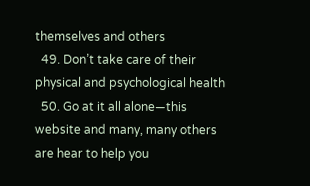themselves and others
  49. Don’t take care of their physical and psychological health
  50. Go at it all alone—this website and many, many others are hear to help you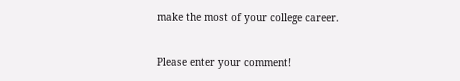make the most of your college career.


Please enter your comment!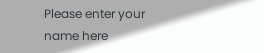Please enter your name here